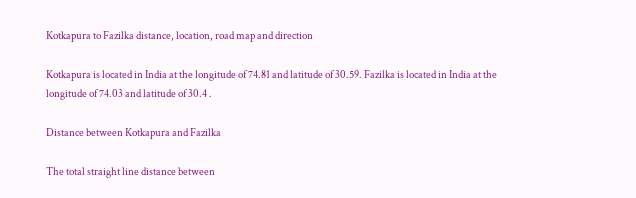Kotkapura to Fazilka distance, location, road map and direction

Kotkapura is located in India at the longitude of 74.81 and latitude of 30.59. Fazilka is located in India at the longitude of 74.03 and latitude of 30.4 .

Distance between Kotkapura and Fazilka

The total straight line distance between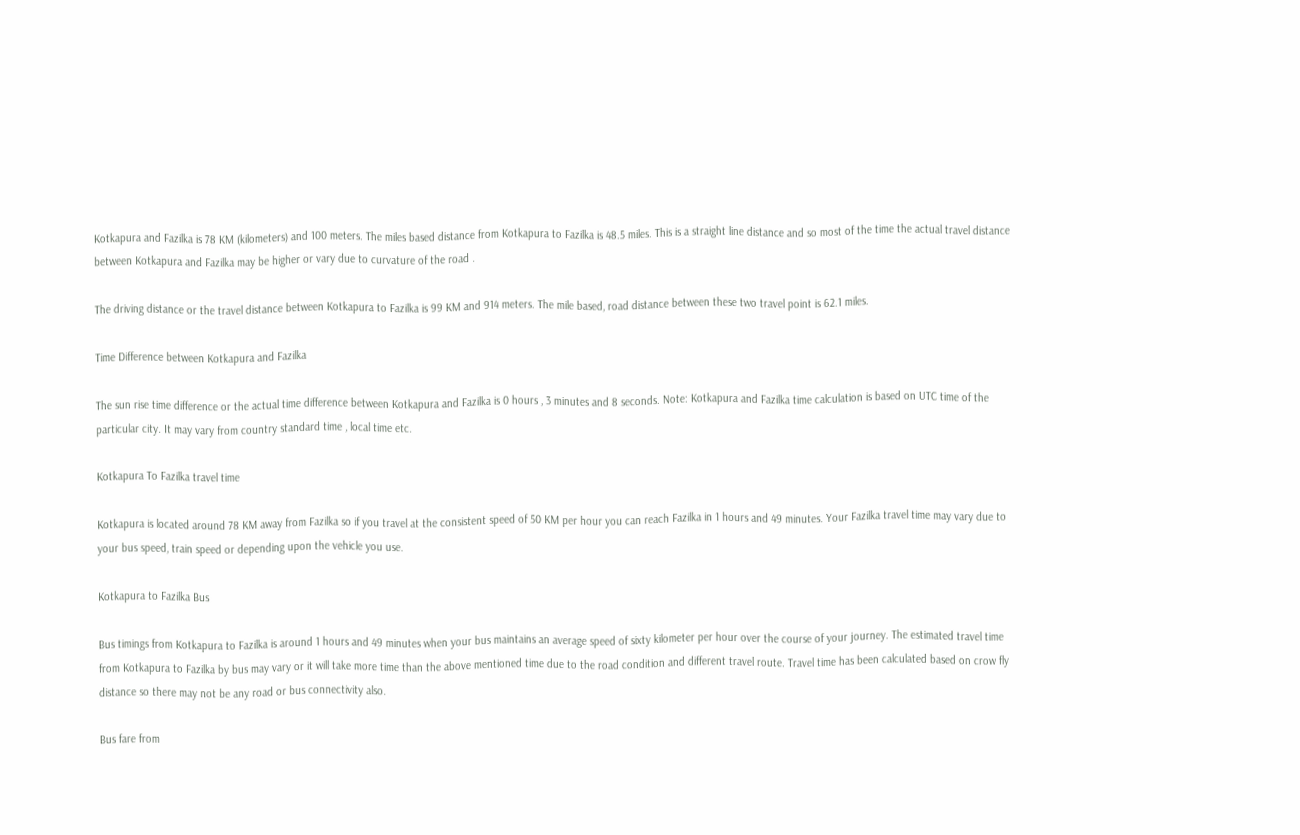Kotkapura and Fazilka is 78 KM (kilometers) and 100 meters. The miles based distance from Kotkapura to Fazilka is 48.5 miles. This is a straight line distance and so most of the time the actual travel distance between Kotkapura and Fazilka may be higher or vary due to curvature of the road .

The driving distance or the travel distance between Kotkapura to Fazilka is 99 KM and 914 meters. The mile based, road distance between these two travel point is 62.1 miles.

Time Difference between Kotkapura and Fazilka

The sun rise time difference or the actual time difference between Kotkapura and Fazilka is 0 hours , 3 minutes and 8 seconds. Note: Kotkapura and Fazilka time calculation is based on UTC time of the particular city. It may vary from country standard time , local time etc.

Kotkapura To Fazilka travel time

Kotkapura is located around 78 KM away from Fazilka so if you travel at the consistent speed of 50 KM per hour you can reach Fazilka in 1 hours and 49 minutes. Your Fazilka travel time may vary due to your bus speed, train speed or depending upon the vehicle you use.

Kotkapura to Fazilka Bus

Bus timings from Kotkapura to Fazilka is around 1 hours and 49 minutes when your bus maintains an average speed of sixty kilometer per hour over the course of your journey. The estimated travel time from Kotkapura to Fazilka by bus may vary or it will take more time than the above mentioned time due to the road condition and different travel route. Travel time has been calculated based on crow fly distance so there may not be any road or bus connectivity also.

Bus fare from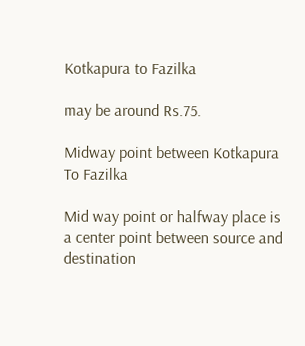Kotkapura to Fazilka

may be around Rs.75.

Midway point between Kotkapura To Fazilka

Mid way point or halfway place is a center point between source and destination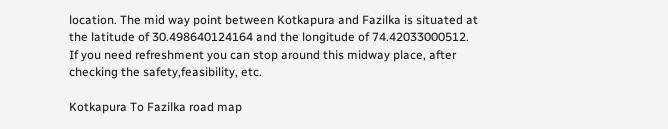location. The mid way point between Kotkapura and Fazilka is situated at the latitude of 30.498640124164 and the longitude of 74.42033000512. If you need refreshment you can stop around this midway place, after checking the safety,feasibility, etc.

Kotkapura To Fazilka road map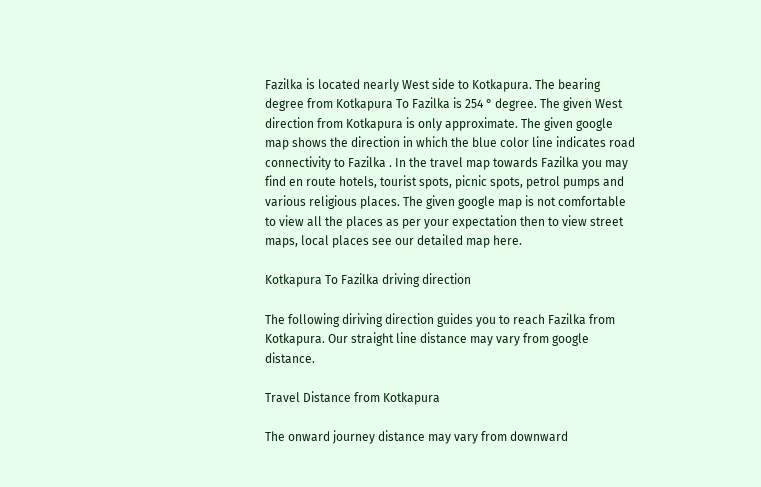Fazilka is located nearly West side to Kotkapura. The bearing degree from Kotkapura To Fazilka is 254 ° degree. The given West direction from Kotkapura is only approximate. The given google map shows the direction in which the blue color line indicates road connectivity to Fazilka . In the travel map towards Fazilka you may find en route hotels, tourist spots, picnic spots, petrol pumps and various religious places. The given google map is not comfortable to view all the places as per your expectation then to view street maps, local places see our detailed map here.

Kotkapura To Fazilka driving direction

The following diriving direction guides you to reach Fazilka from Kotkapura. Our straight line distance may vary from google distance.

Travel Distance from Kotkapura

The onward journey distance may vary from downward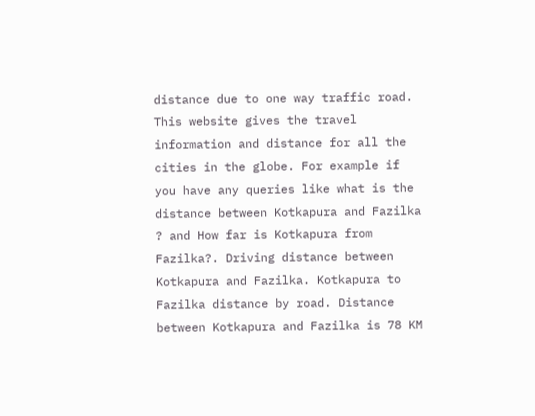distance due to one way traffic road. This website gives the travel information and distance for all the cities in the globe. For example if you have any queries like what is the distance between Kotkapura and Fazilka ? and How far is Kotkapura from Fazilka?. Driving distance between Kotkapura and Fazilka. Kotkapura to Fazilka distance by road. Distance between Kotkapura and Fazilka is 78 KM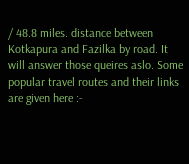/ 48.8 miles. distance between Kotkapura and Fazilka by road. It will answer those queires aslo. Some popular travel routes and their links are given here :-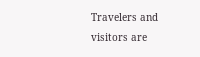Travelers and visitors are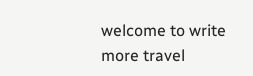welcome to write more travel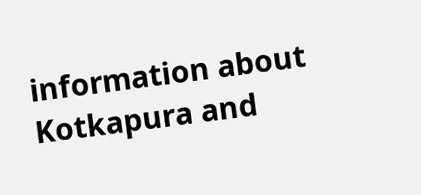information about Kotkapura and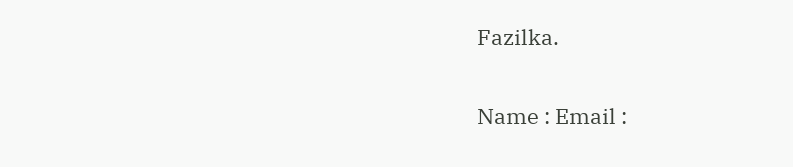Fazilka.

Name : Email :